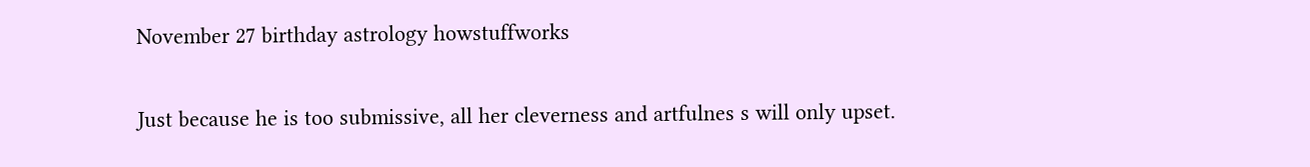November 27 birthday astrology howstuffworks

Just because he is too submissive, all her cleverness and artfulnes s will only upset.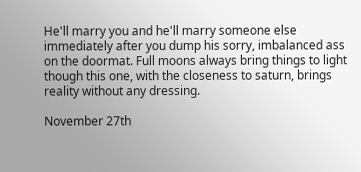He'll marry you and he'll marry someone else immediately after you dump his sorry, imbalanced ass on the doormat. Full moons always bring things to light though this one, with the closeness to saturn, brings reality without any dressing.

November 27th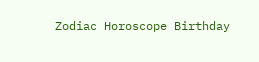Zodiac Horoscope Birthday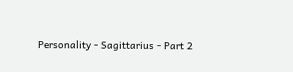Personality - Sagittarius - Part 2